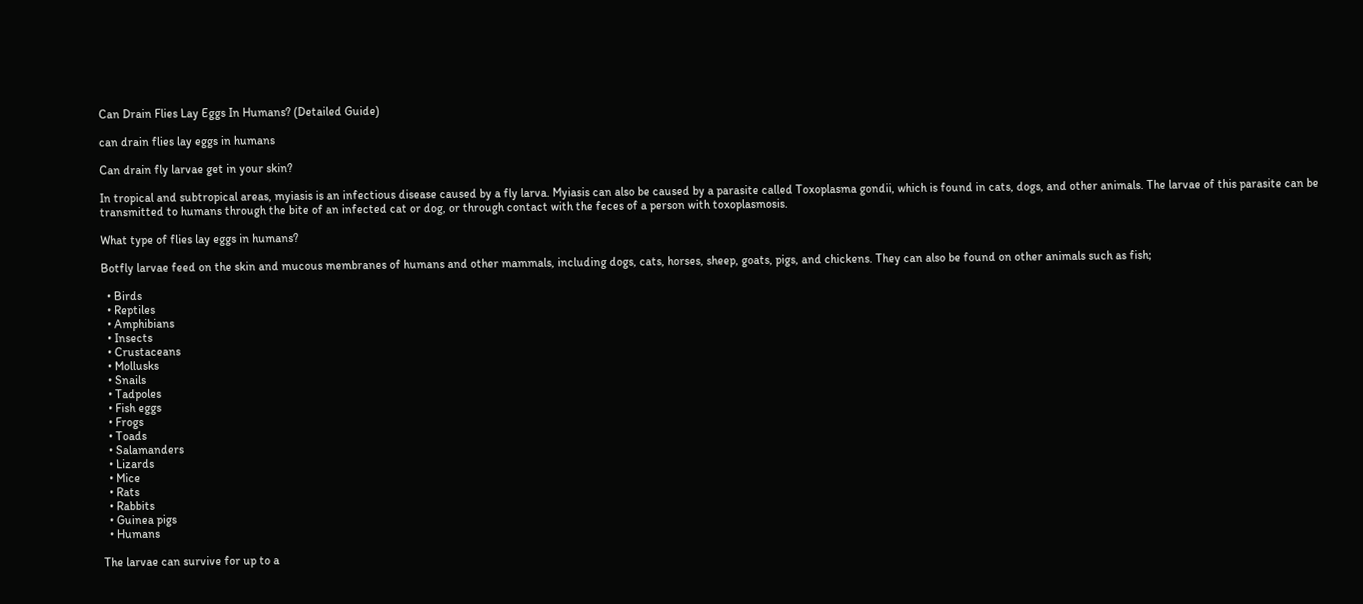Can Drain Flies Lay Eggs In Humans? (Detailed Guide)

can drain flies lay eggs in humans

Can drain fly larvae get in your skin?

In tropical and subtropical areas, myiasis is an infectious disease caused by a fly larva. Myiasis can also be caused by a parasite called Toxoplasma gondii, which is found in cats, dogs, and other animals. The larvae of this parasite can be transmitted to humans through the bite of an infected cat or dog, or through contact with the feces of a person with toxoplasmosis.

What type of flies lay eggs in humans?

Botfly larvae feed on the skin and mucous membranes of humans and other mammals, including dogs, cats, horses, sheep, goats, pigs, and chickens. They can also be found on other animals such as fish;

  • Birds
  • Reptiles
  • Amphibians
  • Insects
  • Crustaceans
  • Mollusks
  • Snails
  • Tadpoles
  • Fish eggs
  • Frogs
  • Toads
  • Salamanders
  • Lizards
  • Mice
  • Rats
  • Rabbits
  • Guinea pigs
  • Humans

The larvae can survive for up to a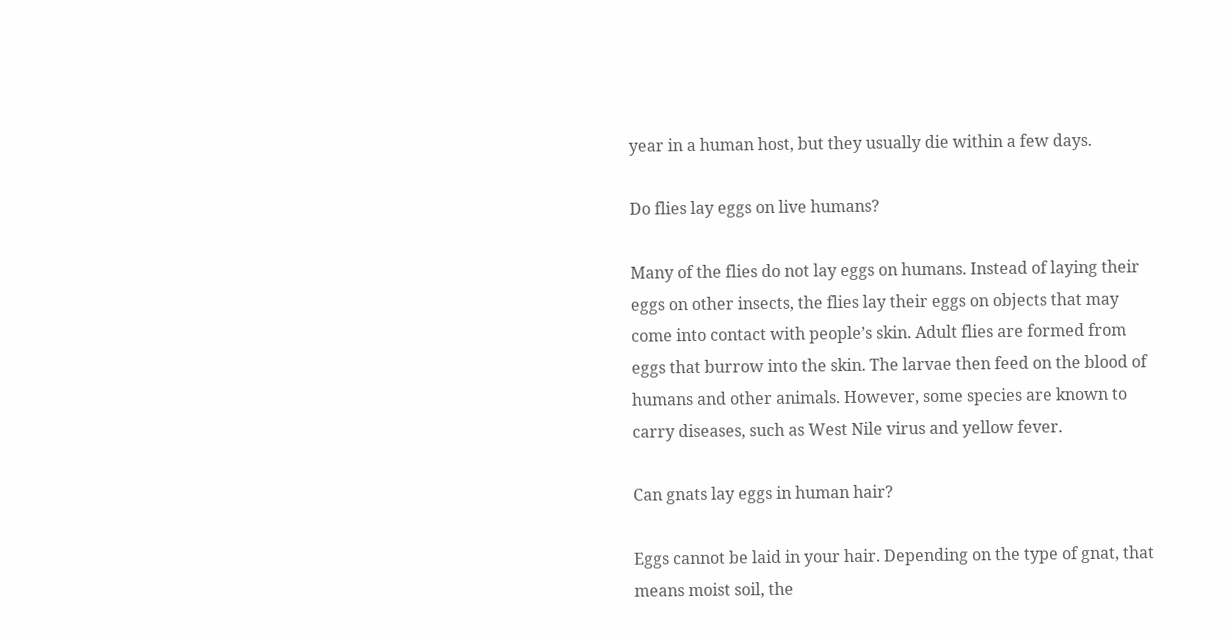year in a human host, but they usually die within a few days.

Do flies lay eggs on live humans?

Many of the flies do not lay eggs on humans. Instead of laying their eggs on other insects, the flies lay their eggs on objects that may come into contact with people’s skin. Adult flies are formed from eggs that burrow into the skin. The larvae then feed on the blood of humans and other animals. However, some species are known to carry diseases, such as West Nile virus and yellow fever.

Can gnats lay eggs in human hair?

Eggs cannot be laid in your hair. Depending on the type of gnat, that means moist soil, the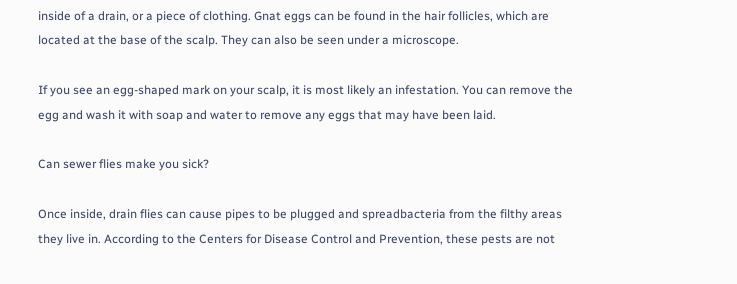inside of a drain, or a piece of clothing. Gnat eggs can be found in the hair follicles, which are located at the base of the scalp. They can also be seen under a microscope.

If you see an egg-shaped mark on your scalp, it is most likely an infestation. You can remove the egg and wash it with soap and water to remove any eggs that may have been laid.

Can sewer flies make you sick?

Once inside, drain flies can cause pipes to be plugged and spreadbacteria from the filthy areas they live in. According to the Centers for Disease Control and Prevention, these pests are not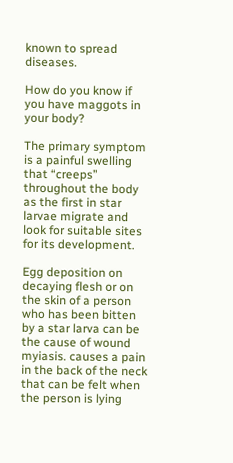known to spread diseases.

How do you know if you have maggots in your body?

The primary symptom is a painful swelling that “creeps” throughout the body as the first in star larvae migrate and look for suitable sites for its development.

Egg deposition on decaying flesh or on the skin of a person who has been bitten by a star larva can be the cause of wound myiasis. causes a pain in the back of the neck that can be felt when the person is lying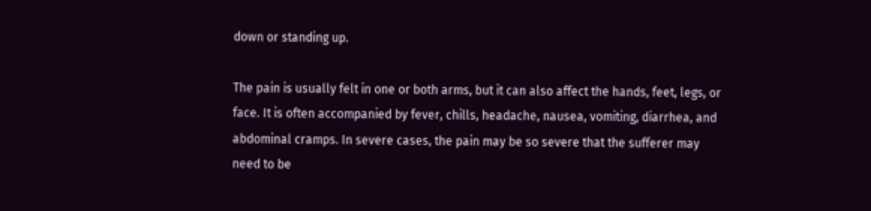down or standing up.

The pain is usually felt in one or both arms, but it can also affect the hands, feet, legs, or face. It is often accompanied by fever, chills, headache, nausea, vomiting, diarrhea, and abdominal cramps. In severe cases, the pain may be so severe that the sufferer may need to be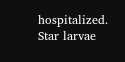hospitalized. Star larvae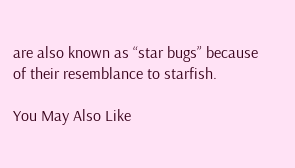are also known as “star bugs” because of their resemblance to starfish.

You May Also Like